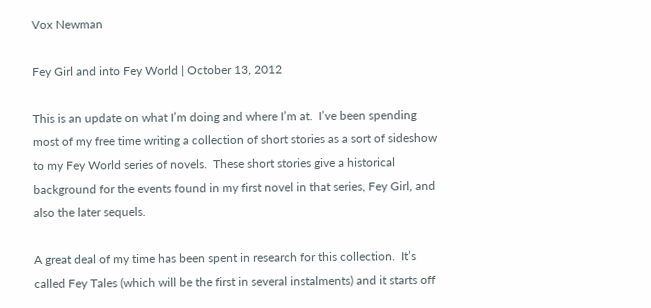Vox Newman

Fey Girl and into Fey World | October 13, 2012

This is an update on what I’m doing and where I’m at.  I’ve been spending most of my free time writing a collection of short stories as a sort of sideshow to my Fey World series of novels.  These short stories give a historical background for the events found in my first novel in that series, Fey Girl, and also the later sequels.

A great deal of my time has been spent in research for this collection.  It’s called Fey Tales (which will be the first in several instalments) and it starts off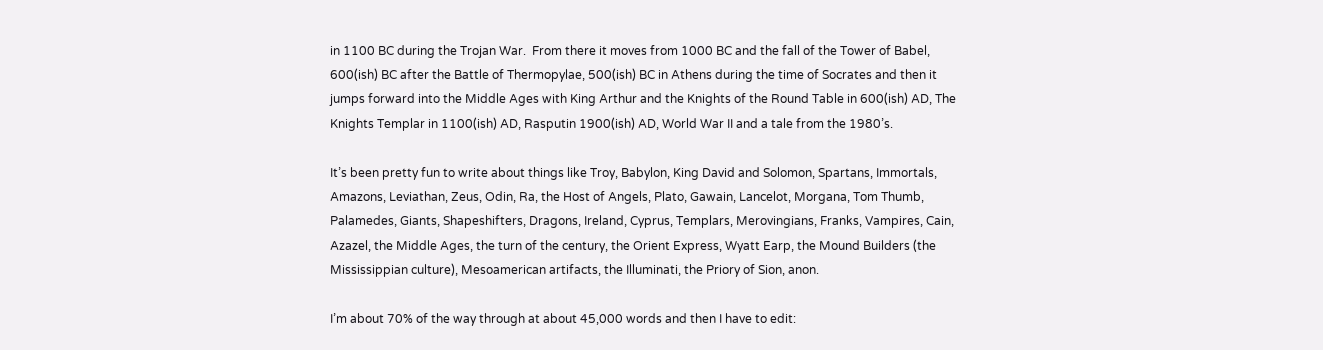in 1100 BC during the Trojan War.  From there it moves from 1000 BC and the fall of the Tower of Babel, 600(ish) BC after the Battle of Thermopylae, 500(ish) BC in Athens during the time of Socrates and then it jumps forward into the Middle Ages with King Arthur and the Knights of the Round Table in 600(ish) AD, The Knights Templar in 1100(ish) AD, Rasputin 1900(ish) AD, World War II and a tale from the 1980’s.

It’s been pretty fun to write about things like Troy, Babylon, King David and Solomon, Spartans, Immortals, Amazons, Leviathan, Zeus, Odin, Ra, the Host of Angels, Plato, Gawain, Lancelot, Morgana, Tom Thumb, Palamedes, Giants, Shapeshifters, Dragons, Ireland, Cyprus, Templars, Merovingians, Franks, Vampires, Cain, Azazel, the Middle Ages, the turn of the century, the Orient Express, Wyatt Earp, the Mound Builders (the Mississippian culture), Mesoamerican artifacts, the Illuminati, the Priory of Sion, anon.

I’m about 70% of the way through at about 45,000 words and then I have to edit: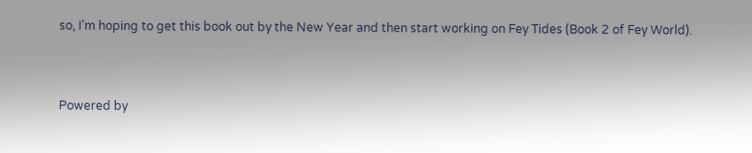so, I’m hoping to get this book out by the New Year and then start working on Fey Tides (Book 2 of Fey World).


Powered by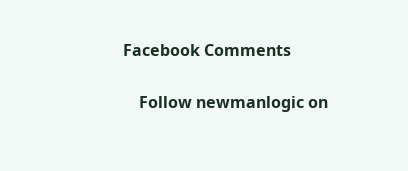Facebook Comments

    Follow newmanlogic on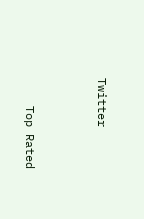Twitter



    Top Rated